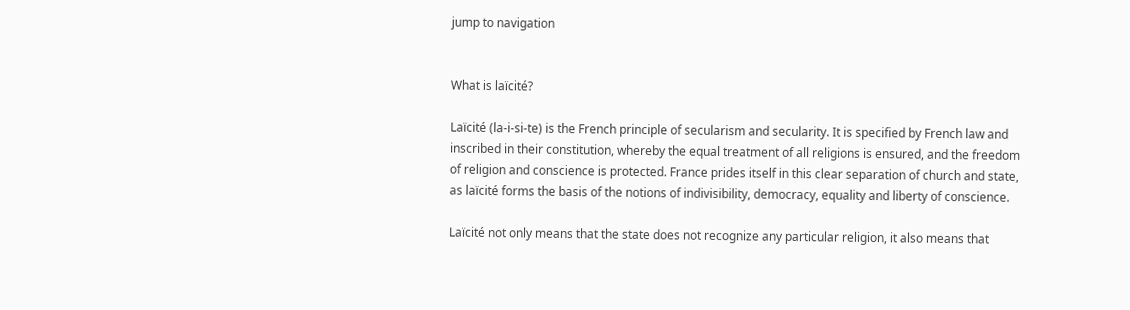jump to navigation


What is laïcité?

Laïcité (la-i-si-te) is the French principle of secularism and secularity. It is specified by French law and inscribed in their constitution, whereby the equal treatment of all religions is ensured, and the freedom of religion and conscience is protected. France prides itself in this clear separation of church and state, as laïcité forms the basis of the notions of indivisibility, democracy, equality and liberty of conscience.

Laïcité not only means that the state does not recognize any particular religion, it also means that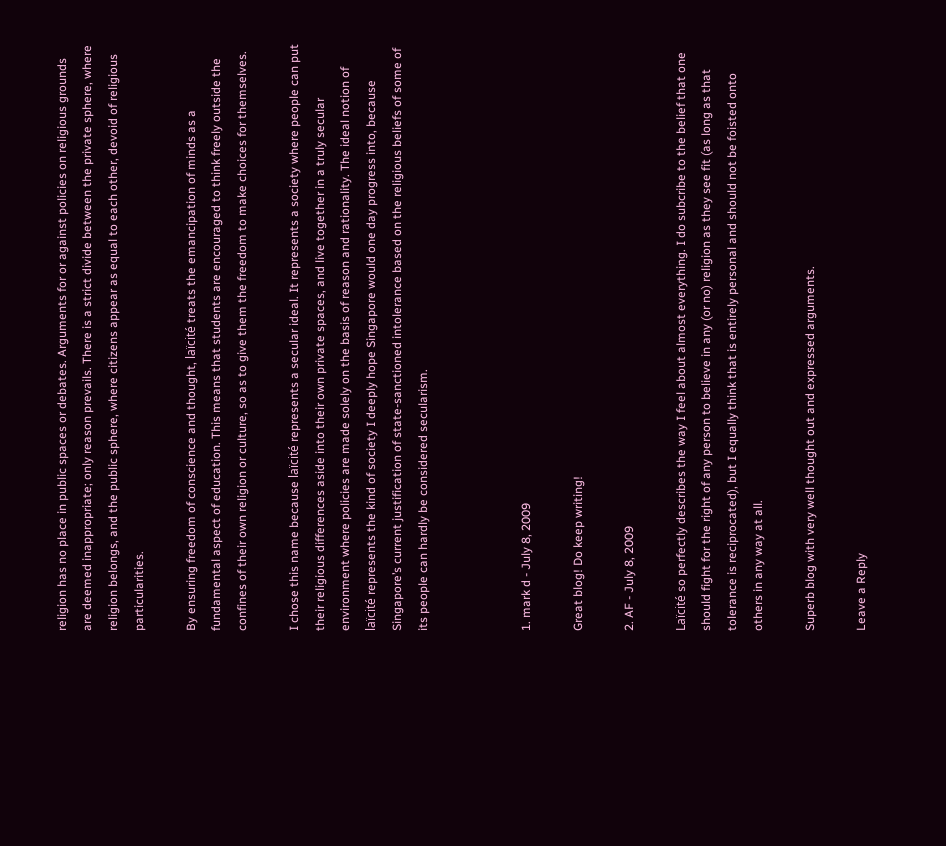religion has no place in public spaces or debates. Arguments for or against policies on religious grounds are deemed inappropriate; only reason prevails. There is a strict divide between the private sphere, where religion belongs, and the public sphere, where citizens appear as equal to each other, devoid of religious particularities.

By ensuring freedom of conscience and thought, laïcité treats the emancipation of minds as a fundamental aspect of education. This means that students are encouraged to think freely outside the confines of their own religion or culture, so as to give them the freedom to make choices for themselves.

I chose this name because laïcité represents a secular ideal. It represents a society where people can put their religious differences aside into their own private spaces, and live together in a truly secular environment where policies are made solely on the basis of reason and rationality. The ideal notion of laïcité represents the kind of society I deeply hope Singapore would one day progress into, because Singapore’s current justification of state-sanctioned intolerance based on the religious beliefs of some of its people can hardly be considered secularism.



1. mark d - July 8, 2009

Great blog! Do keep writing!

2. AF - July 8, 2009

Laïcité so perfectly describes the way I feel about almost everything. I do subcribe to the belief that one should fight for the right of any person to believe in any (or no) religion as they see fit (as long as that tolerance is reciprocated), but I equally think that is entirely personal and should not be foisted onto others in any way at all.

Superb blog with very well thought out and expressed arguments.

Leave a Reply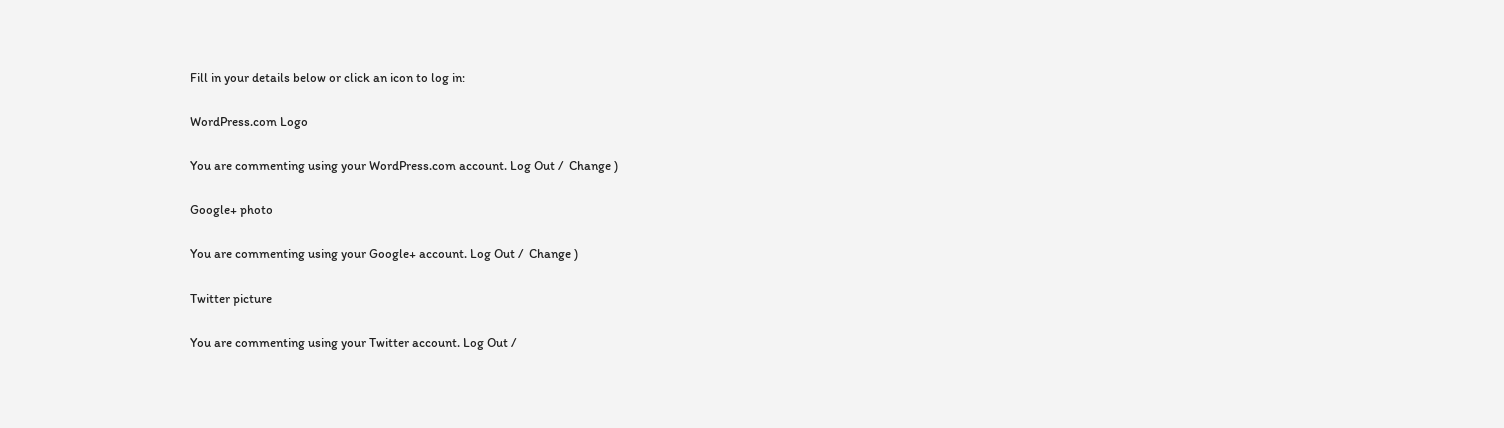Fill in your details below or click an icon to log in:

WordPress.com Logo

You are commenting using your WordPress.com account. Log Out /  Change )

Google+ photo

You are commenting using your Google+ account. Log Out /  Change )

Twitter picture

You are commenting using your Twitter account. Log Out /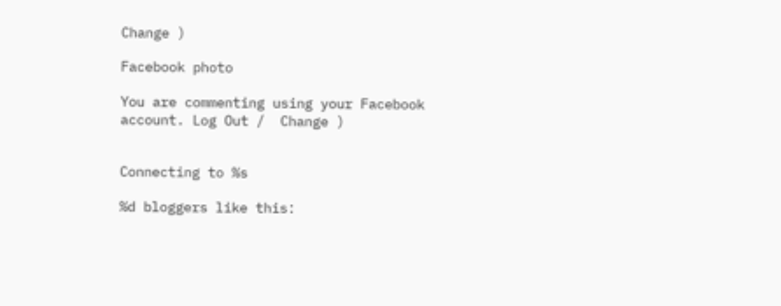Change )

Facebook photo

You are commenting using your Facebook account. Log Out /  Change )


Connecting to %s

%d bloggers like this: